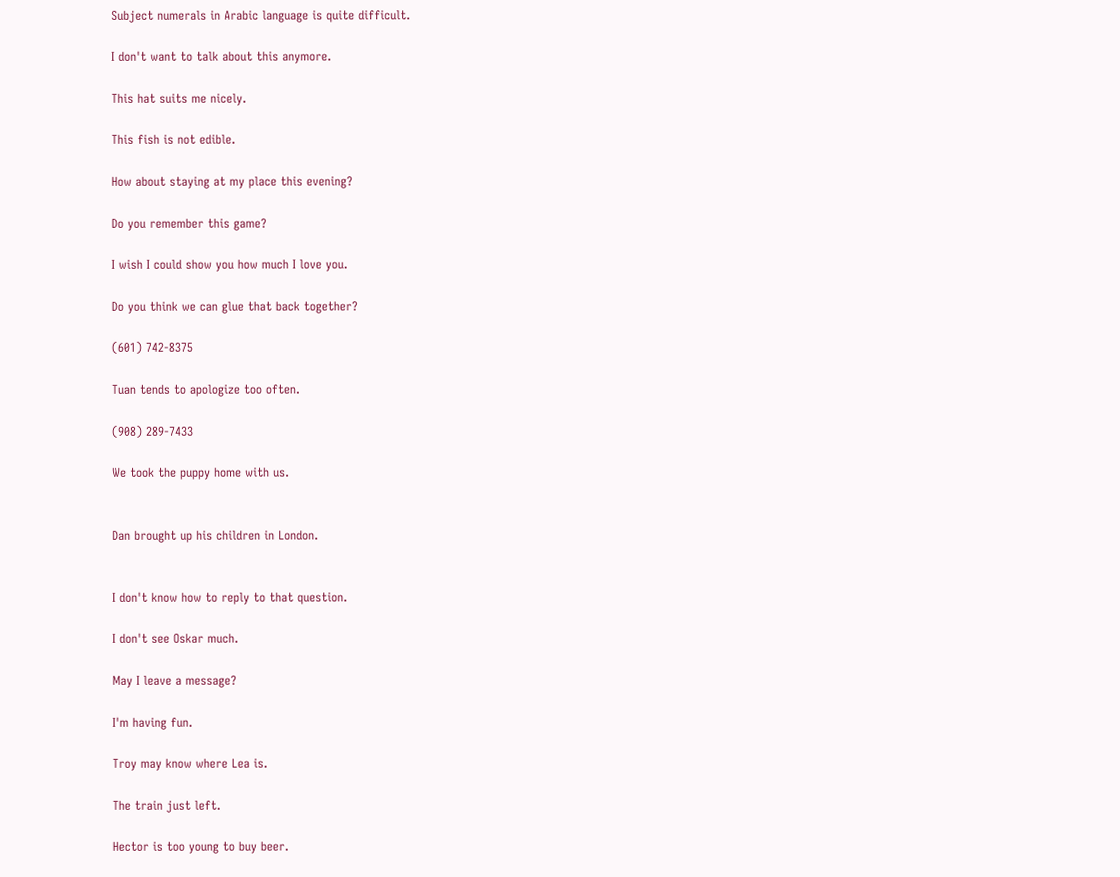Subject numerals in Arabic language is quite difficult.

I don't want to talk about this anymore.

This hat suits me nicely.

This fish is not edible.

How about staying at my place this evening?

Do you remember this game?

I wish I could show you how much I love you.

Do you think we can glue that back together?

(601) 742-8375

Tuan tends to apologize too often.

(908) 289-7433

We took the puppy home with us.


Dan brought up his children in London.


I don't know how to reply to that question.

I don't see Oskar much.

May I leave a message?

I'm having fun.

Troy may know where Lea is.

The train just left.

Hector is too young to buy beer.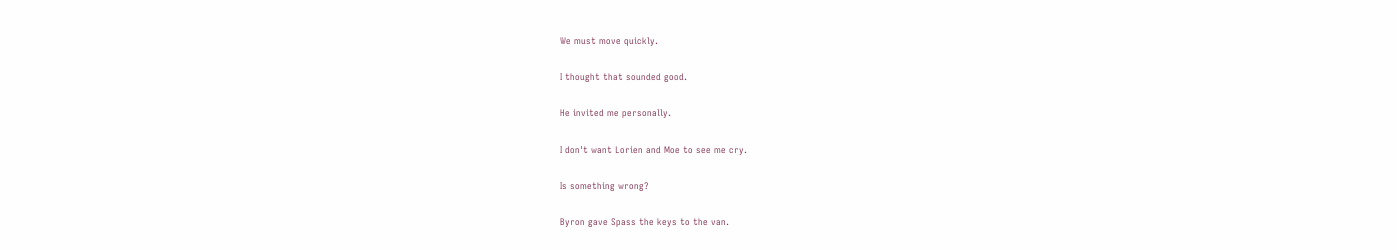We must move quickly.

I thought that sounded good.

He invited me personally.

I don't want Lorien and Moe to see me cry.

Is something wrong?

Byron gave Spass the keys to the van.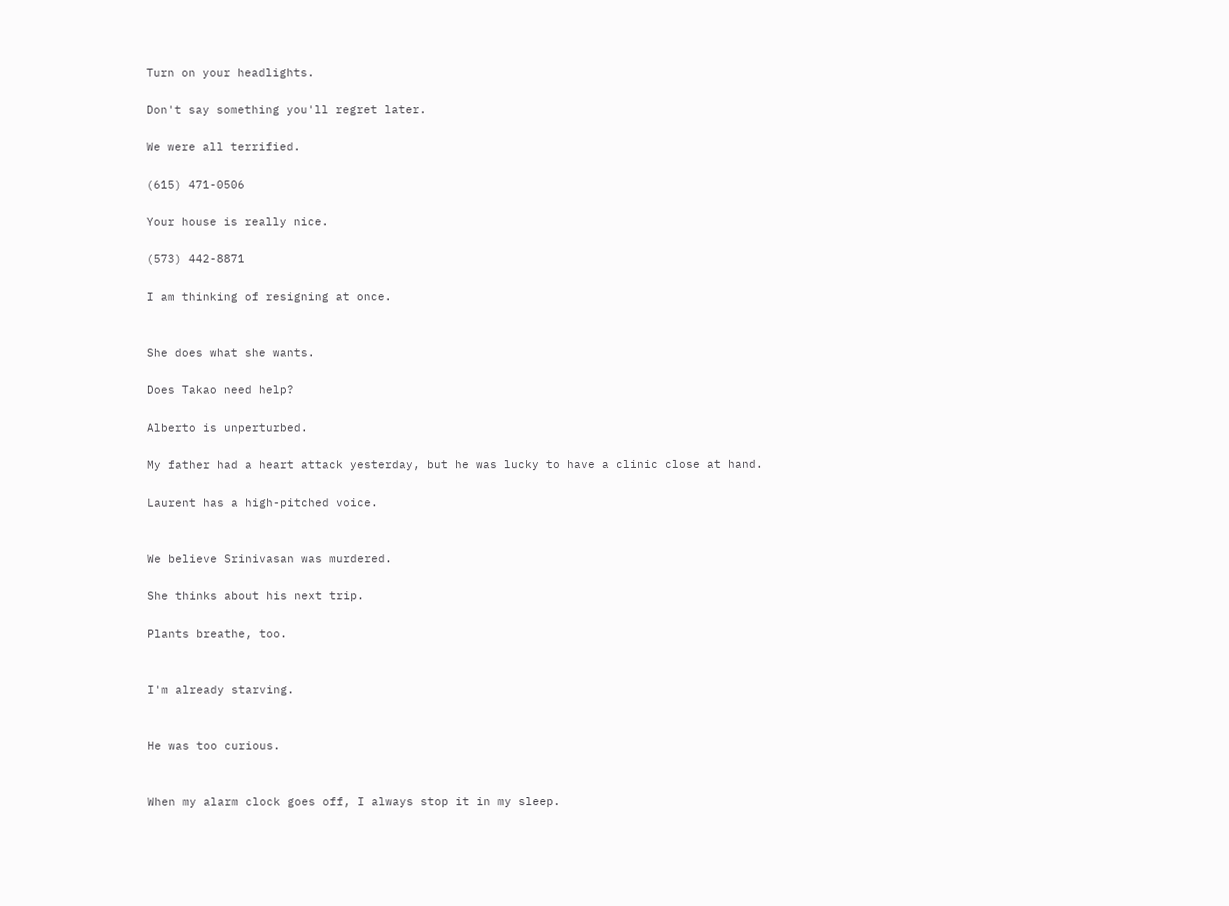Turn on your headlights.

Don't say something you'll regret later.

We were all terrified.

(615) 471-0506

Your house is really nice.

(573) 442-8871

I am thinking of resigning at once.


She does what she wants.

Does Takao need help?

Alberto is unperturbed.

My father had a heart attack yesterday, but he was lucky to have a clinic close at hand.

Laurent has a high-pitched voice.


We believe Srinivasan was murdered.

She thinks about his next trip.

Plants breathe, too.


I'm already starving.


He was too curious.


When my alarm clock goes off, I always stop it in my sleep.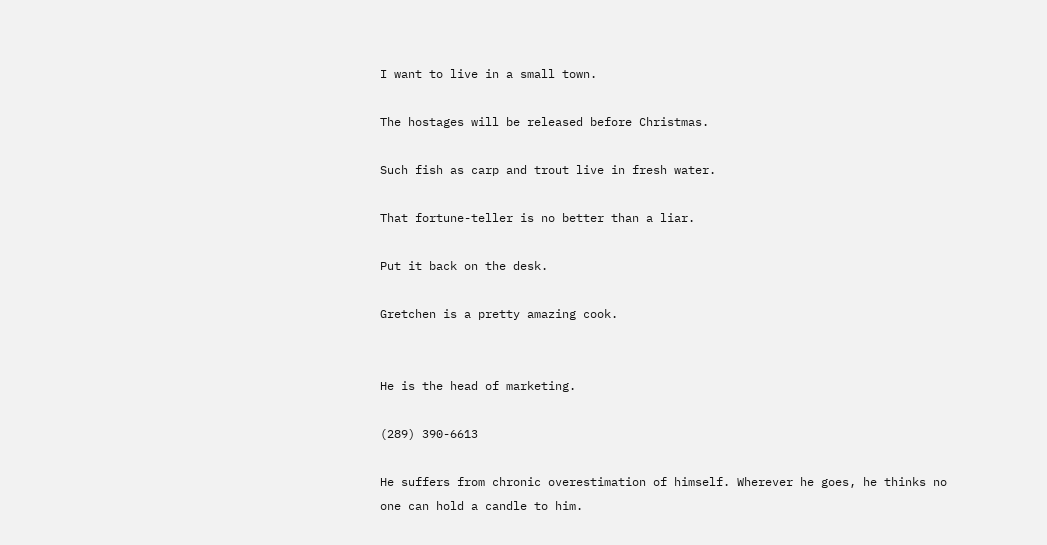I want to live in a small town.

The hostages will be released before Christmas.

Such fish as carp and trout live in fresh water.

That fortune-teller is no better than a liar.

Put it back on the desk.

Gretchen is a pretty amazing cook.


He is the head of marketing.

(289) 390-6613

He suffers from chronic overestimation of himself. Wherever he goes, he thinks no one can hold a candle to him.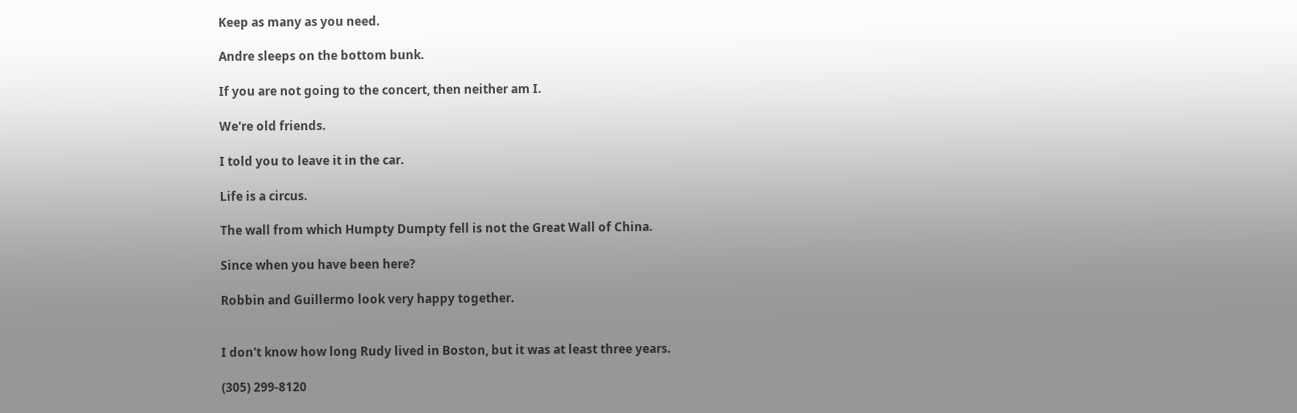Keep as many as you need.

Andre sleeps on the bottom bunk.

If you are not going to the concert, then neither am I.

We're old friends.

I told you to leave it in the car.

Life is a circus.

The wall from which Humpty Dumpty fell is not the Great Wall of China.

Since when you have been here?

Robbin and Guillermo look very happy together.


I don't know how long Rudy lived in Boston, but it was at least three years.

(305) 299-8120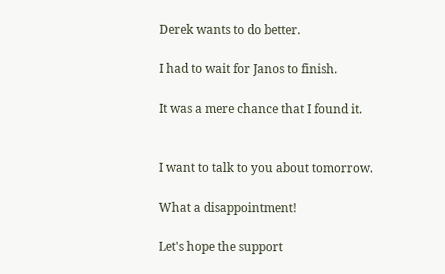Derek wants to do better.

I had to wait for Janos to finish.

It was a mere chance that I found it.


I want to talk to you about tomorrow.

What a disappointment!

Let's hope the support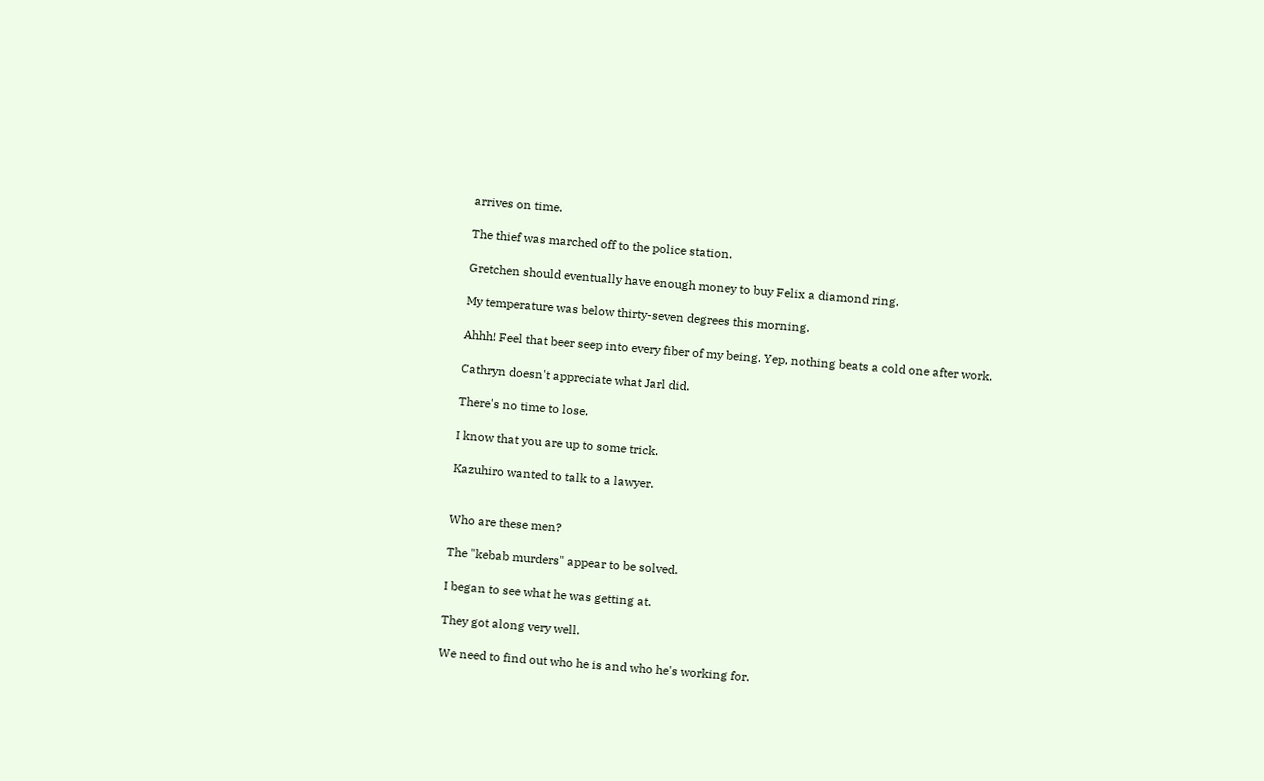arrives on time.

The thief was marched off to the police station.

Gretchen should eventually have enough money to buy Felix a diamond ring.

My temperature was below thirty-seven degrees this morning.

Ahhh! Feel that beer seep into every fiber of my being. Yep, nothing beats a cold one after work.

Cathryn doesn't appreciate what Jarl did.

There's no time to lose.

I know that you are up to some trick.

Kazuhiro wanted to talk to a lawyer.


Who are these men?

The "kebab murders" appear to be solved.

I began to see what he was getting at.

They got along very well.

We need to find out who he is and who he's working for.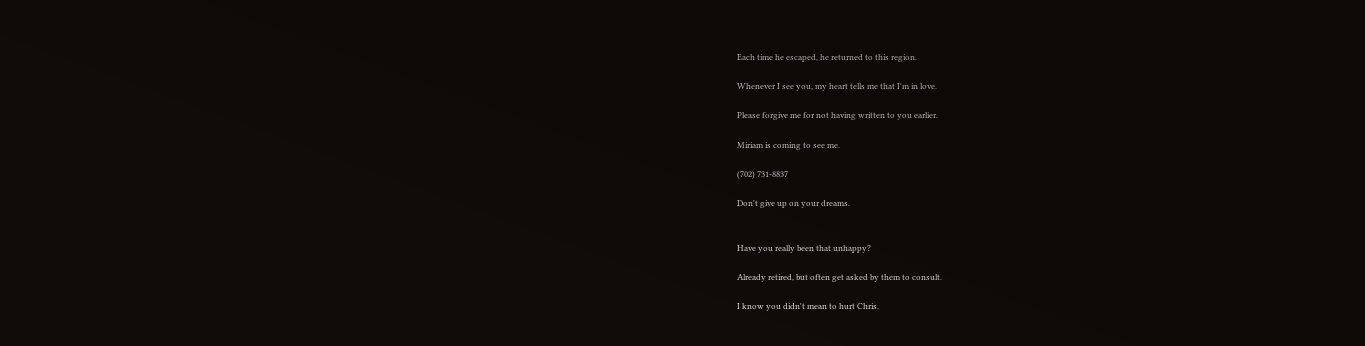Each time he escaped, he returned to this region.

Whenever I see you, my heart tells me that I'm in love.

Please forgive me for not having written to you earlier.

Miriam is coming to see me.

(702) 731-8837

Don't give up on your dreams.


Have you really been that unhappy?

Already retired, but often get asked by them to consult.

I know you didn't mean to hurt Chris.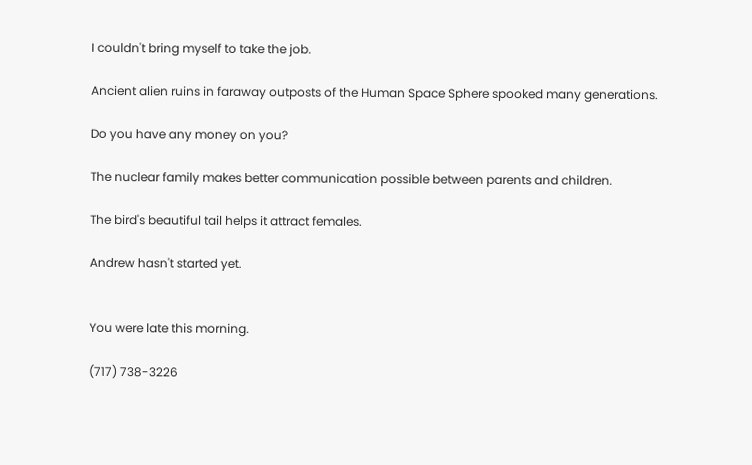I couldn't bring myself to take the job.

Ancient alien ruins in faraway outposts of the Human Space Sphere spooked many generations.

Do you have any money on you?

The nuclear family makes better communication possible between parents and children.

The bird's beautiful tail helps it attract females.

Andrew hasn't started yet.


You were late this morning.

(717) 738-3226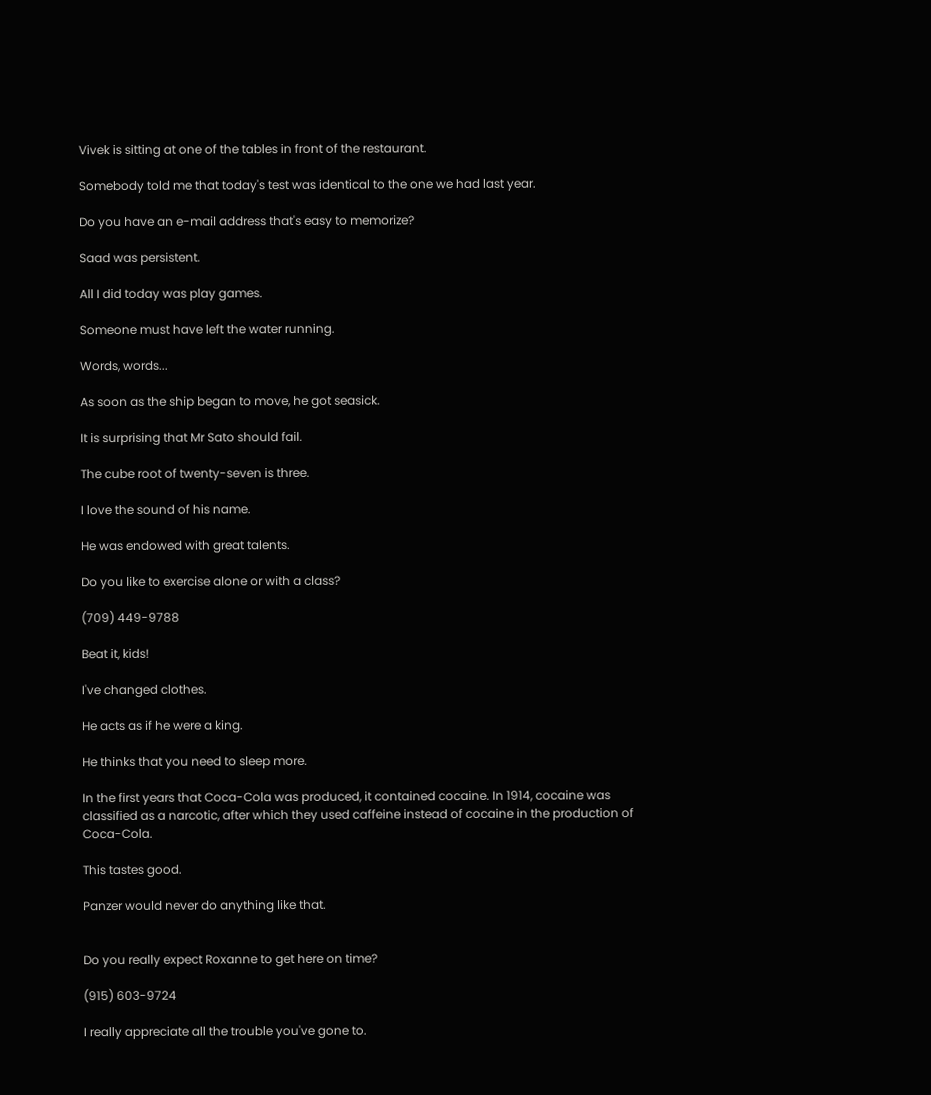Vivek is sitting at one of the tables in front of the restaurant.

Somebody told me that today's test was identical to the one we had last year.

Do you have an e-mail address that's easy to memorize?

Saad was persistent.

All I did today was play games.

Someone must have left the water running.

Words, words...

As soon as the ship began to move, he got seasick.

It is surprising that Mr Sato should fail.

The cube root of twenty-seven is three.

I love the sound of his name.

He was endowed with great talents.

Do you like to exercise alone or with a class?

(709) 449-9788

Beat it, kids!

I've changed clothes.

He acts as if he were a king.

He thinks that you need to sleep more.

In the first years that Coca-Cola was produced, it contained cocaine. In 1914, cocaine was classified as a narcotic, after which they used caffeine instead of cocaine in the production of Coca-Cola.

This tastes good.

Panzer would never do anything like that.


Do you really expect Roxanne to get here on time?

(915) 603-9724

I really appreciate all the trouble you've gone to.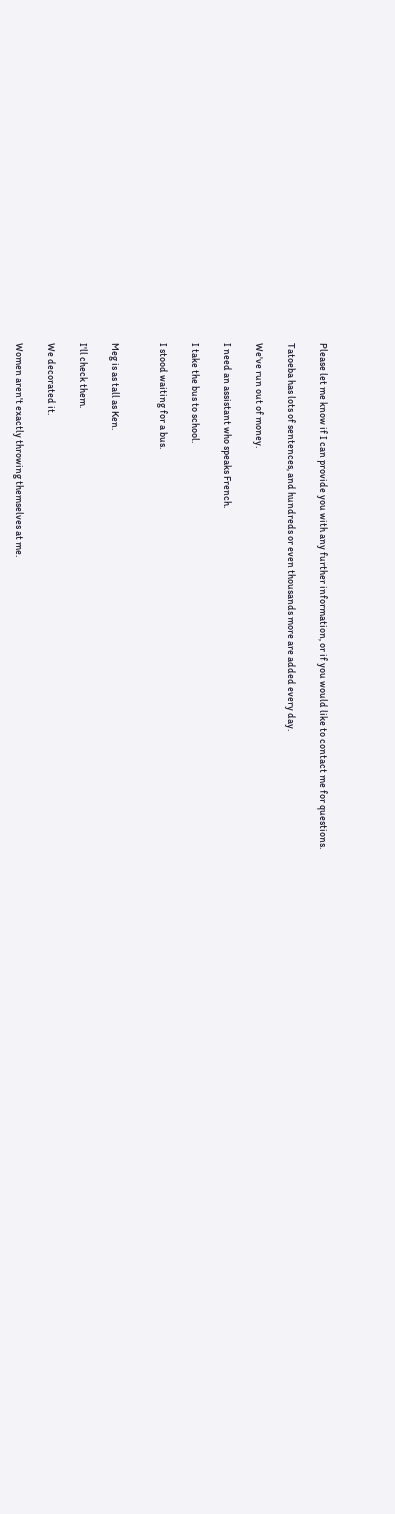Please let me know if I can provide you with any further information, or if you would like to contact me for questions.

Tatoeba has lots of sentences, and hundreds or even thousands more are added every day.

We've run out of money.

I need an assistant who speaks French.

I take the bus to school.

I stood waiting for a bus.


Meg is as tall as Ken.

I'll check them.

We decorated it.

Women aren't exactly throwing themselves at me.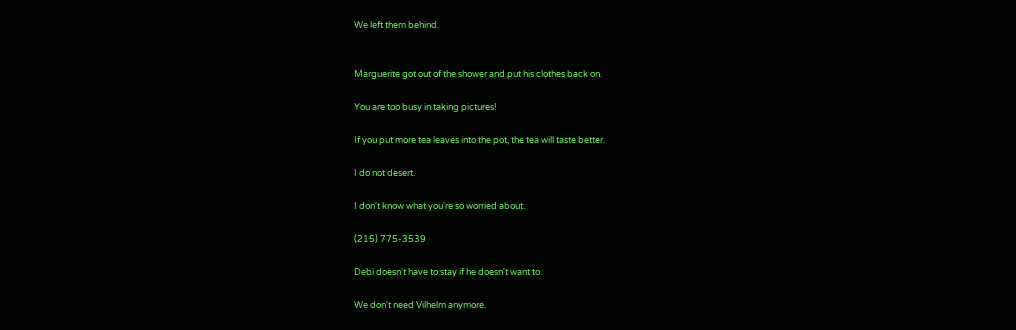We left them behind.


Marguerite got out of the shower and put his clothes back on.

You are too busy in taking pictures!

If you put more tea leaves into the pot, the tea will taste better.

I do not desert.

I don't know what you're so worried about.

(215) 775-3539

Debi doesn't have to stay if he doesn't want to.

We don't need Vilhelm anymore.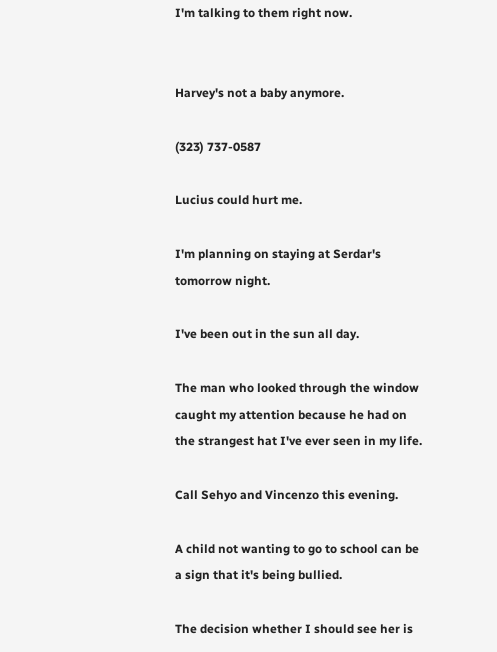I'm talking to them right now.


Harvey's not a baby anymore.

(323) 737-0587

Lucius could hurt me.

I'm planning on staying at Serdar's tomorrow night.

I've been out in the sun all day.

The man who looked through the window caught my attention because he had on the strangest hat I've ever seen in my life.

Call Sehyo and Vincenzo this evening.

A child not wanting to go to school can be a sign that it's being bullied.

The decision whether I should see her is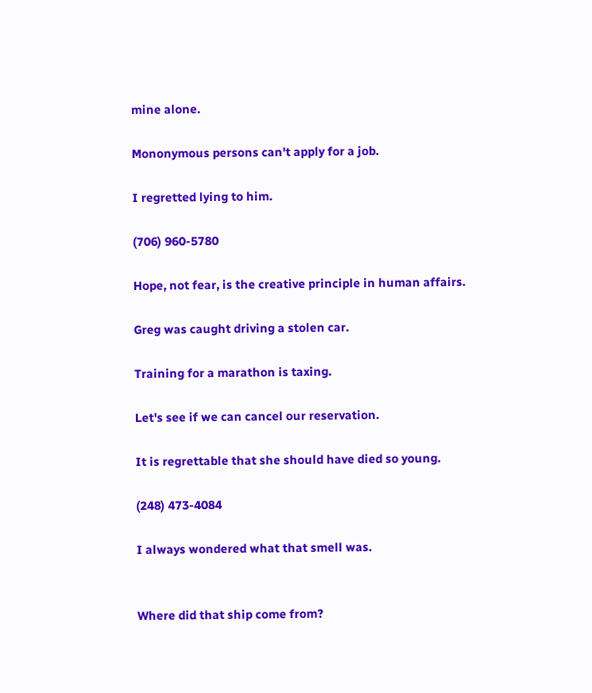mine alone.

Mononymous persons can't apply for a job.

I regretted lying to him.

(706) 960-5780

Hope, not fear, is the creative principle in human affairs.

Greg was caught driving a stolen car.

Training for a marathon is taxing.

Let's see if we can cancel our reservation.

It is regrettable that she should have died so young.

(248) 473-4084

I always wondered what that smell was.


Where did that ship come from?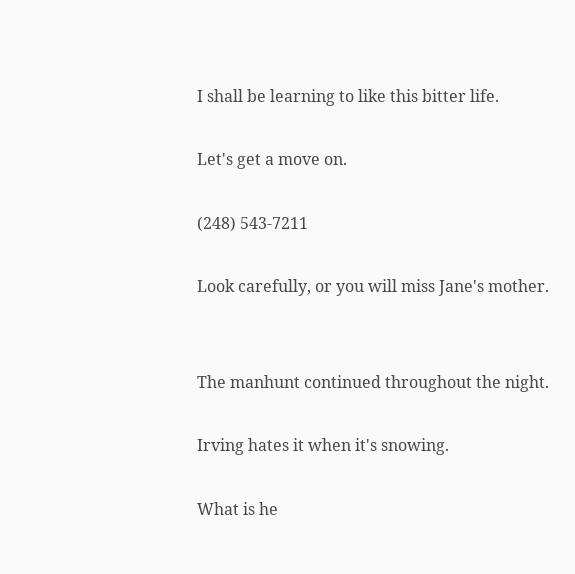I shall be learning to like this bitter life.

Let's get a move on.

(248) 543-7211

Look carefully, or you will miss Jane's mother.


The manhunt continued throughout the night.

Irving hates it when it's snowing.

What is he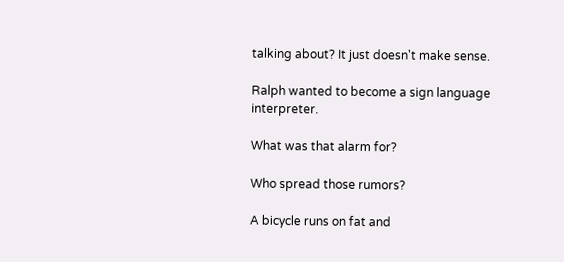talking about? It just doesn't make sense.

Ralph wanted to become a sign language interpreter.

What was that alarm for?

Who spread those rumors?

A bicycle runs on fat and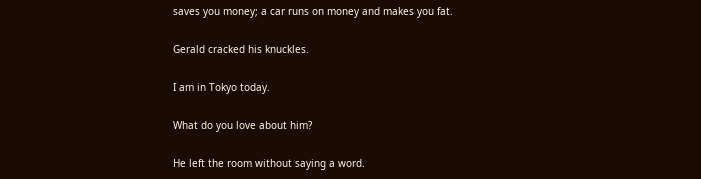saves you money; a car runs on money and makes you fat.

Gerald cracked his knuckles.

I am in Tokyo today.

What do you love about him?

He left the room without saying a word.